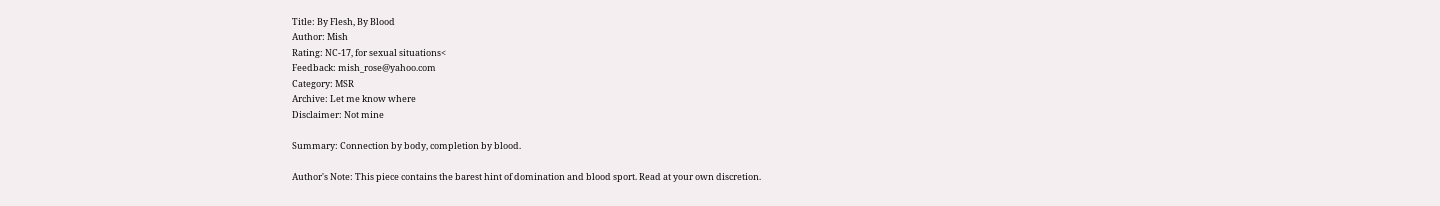Title: By Flesh, By Blood
Author: Mish
Rating: NC-17, for sexual situations<
Feedback: mish_rose@yahoo.com
Category: MSR
Archive: Let me know where
Disclaimer: Not mine

Summary: Connection by body, completion by blood.

Author's Note: This piece contains the barest hint of domination and blood sport. Read at your own discretion.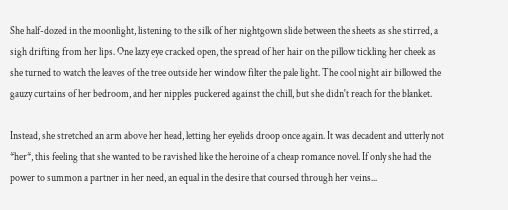She half-dozed in the moonlight, listening to the silk of her nightgown slide between the sheets as she stirred, a sigh drifting from her lips. One lazy eye cracked open, the spread of her hair on the pillow tickling her cheek as she turned to watch the leaves of the tree outside her window filter the pale light. The cool night air billowed the gauzy curtains of her bedroom, and her nipples puckered against the chill, but she didn't reach for the blanket.

Instead, she stretched an arm above her head, letting her eyelids droop once again. It was decadent and utterly not *her*, this feeling that she wanted to be ravished like the heroine of a cheap romance novel. If only she had the power to summon a partner in her need, an equal in the desire that coursed through her veins...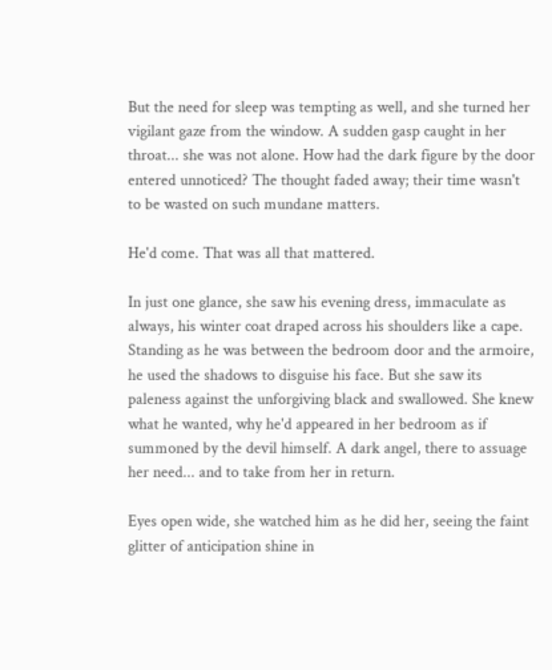But the need for sleep was tempting as well, and she turned her vigilant gaze from the window. A sudden gasp caught in her throat... she was not alone. How had the dark figure by the door entered unnoticed? The thought faded away; their time wasn't to be wasted on such mundane matters.

He'd come. That was all that mattered.

In just one glance, she saw his evening dress, immaculate as always, his winter coat draped across his shoulders like a cape. Standing as he was between the bedroom door and the armoire, he used the shadows to disguise his face. But she saw its paleness against the unforgiving black and swallowed. She knew what he wanted, why he'd appeared in her bedroom as if summoned by the devil himself. A dark angel, there to assuage her need... and to take from her in return.

Eyes open wide, she watched him as he did her, seeing the faint glitter of anticipation shine in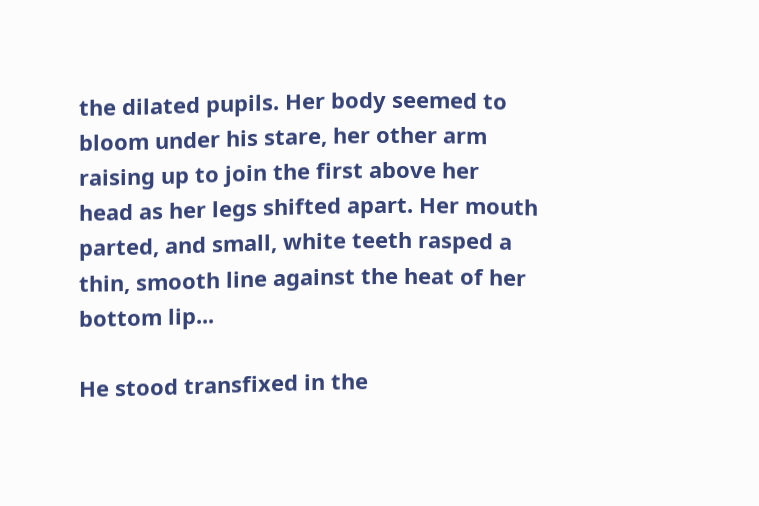the dilated pupils. Her body seemed to bloom under his stare, her other arm raising up to join the first above her head as her legs shifted apart. Her mouth parted, and small, white teeth rasped a thin, smooth line against the heat of her bottom lip...

He stood transfixed in the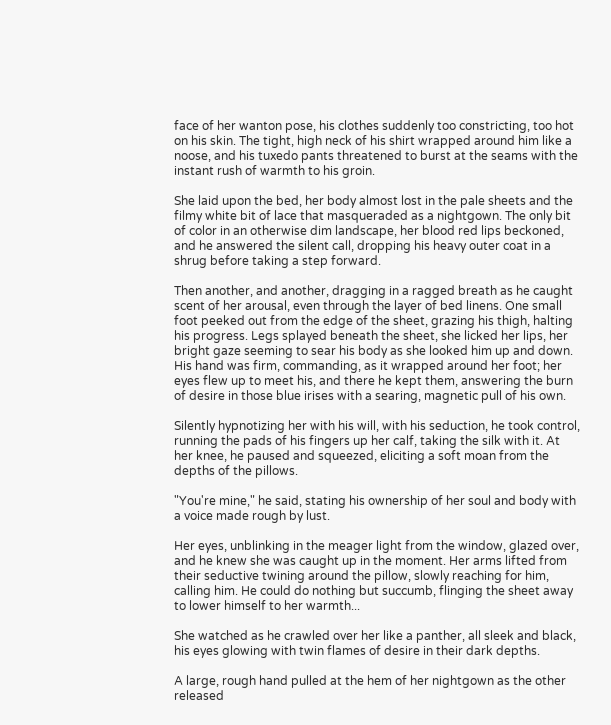face of her wanton pose, his clothes suddenly too constricting, too hot on his skin. The tight, high neck of his shirt wrapped around him like a noose, and his tuxedo pants threatened to burst at the seams with the instant rush of warmth to his groin.

She laid upon the bed, her body almost lost in the pale sheets and the filmy white bit of lace that masqueraded as a nightgown. The only bit of color in an otherwise dim landscape, her blood red lips beckoned, and he answered the silent call, dropping his heavy outer coat in a shrug before taking a step forward.

Then another, and another, dragging in a ragged breath as he caught scent of her arousal, even through the layer of bed linens. One small foot peeked out from the edge of the sheet, grazing his thigh, halting his progress. Legs splayed beneath the sheet, she licked her lips, her bright gaze seeming to sear his body as she looked him up and down. His hand was firm, commanding, as it wrapped around her foot; her eyes flew up to meet his, and there he kept them, answering the burn of desire in those blue irises with a searing, magnetic pull of his own.

Silently hypnotizing her with his will, with his seduction, he took control, running the pads of his fingers up her calf, taking the silk with it. At her knee, he paused and squeezed, eliciting a soft moan from the depths of the pillows.

"You're mine," he said, stating his ownership of her soul and body with a voice made rough by lust.

Her eyes, unblinking in the meager light from the window, glazed over, and he knew she was caught up in the moment. Her arms lifted from their seductive twining around the pillow, slowly reaching for him, calling him. He could do nothing but succumb, flinging the sheet away to lower himself to her warmth...

She watched as he crawled over her like a panther, all sleek and black, his eyes glowing with twin flames of desire in their dark depths.

A large, rough hand pulled at the hem of her nightgown as the other released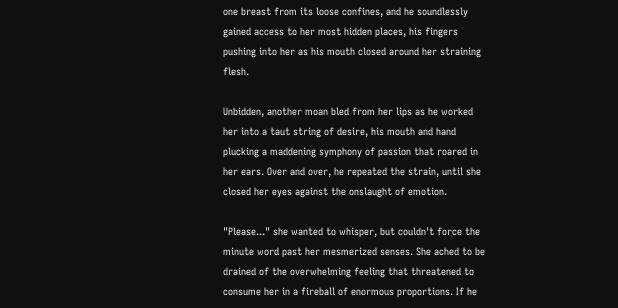one breast from its loose confines, and he soundlessly gained access to her most hidden places, his fingers pushing into her as his mouth closed around her straining flesh.

Unbidden, another moan bled from her lips as he worked her into a taut string of desire, his mouth and hand plucking a maddening symphony of passion that roared in her ears. Over and over, he repeated the strain, until she closed her eyes against the onslaught of emotion.

"Please..." she wanted to whisper, but couldn't force the minute word past her mesmerized senses. She ached to be drained of the overwhelming feeling that threatened to consume her in a fireball of enormous proportions. If he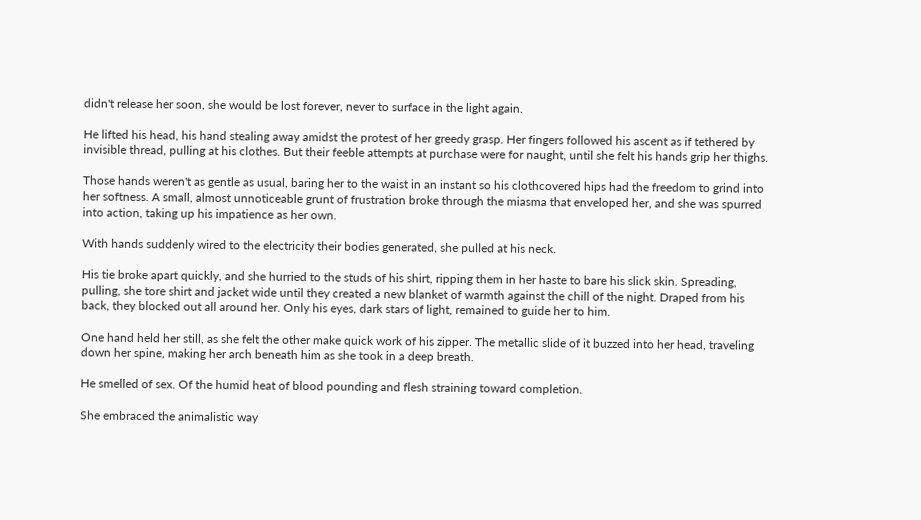didn't release her soon, she would be lost forever, never to surface in the light again.

He lifted his head, his hand stealing away amidst the protest of her greedy grasp. Her fingers followed his ascent as if tethered by invisible thread, pulling at his clothes. But their feeble attempts at purchase were for naught, until she felt his hands grip her thighs.

Those hands weren't as gentle as usual, baring her to the waist in an instant so his clothcovered hips had the freedom to grind into her softness. A small, almost unnoticeable grunt of frustration broke through the miasma that enveloped her, and she was spurred into action, taking up his impatience as her own.

With hands suddenly wired to the electricity their bodies generated, she pulled at his neck.

His tie broke apart quickly, and she hurried to the studs of his shirt, ripping them in her haste to bare his slick skin. Spreading, pulling, she tore shirt and jacket wide until they created a new blanket of warmth against the chill of the night. Draped from his back, they blocked out all around her. Only his eyes, dark stars of light, remained to guide her to him.

One hand held her still, as she felt the other make quick work of his zipper. The metallic slide of it buzzed into her head, traveling down her spine, making her arch beneath him as she took in a deep breath.

He smelled of sex. Of the humid heat of blood pounding and flesh straining toward completion.

She embraced the animalistic way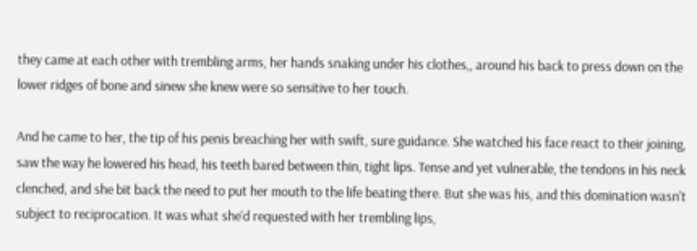they came at each other with trembling arms, her hands snaking under his clothes,, around his back to press down on the lower ridges of bone and sinew she knew were so sensitive to her touch.

And he came to her, the tip of his penis breaching her with swift, sure guidance. She watched his face react to their joining, saw the way he lowered his head, his teeth bared between thin, tight lips. Tense and yet vulnerable, the tendons in his neck clenched, and she bit back the need to put her mouth to the life beating there. But she was his, and this domination wasn't subject to reciprocation. It was what she'd requested with her trembling lips,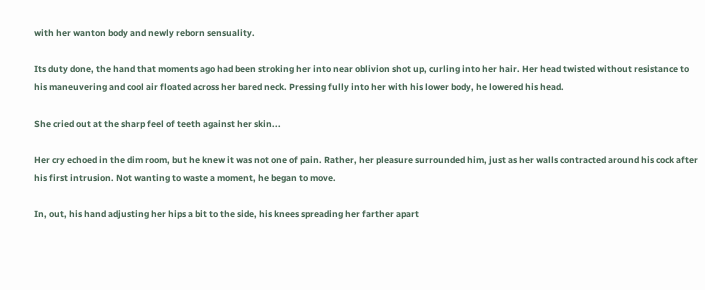with her wanton body and newly reborn sensuality.

Its duty done, the hand that moments ago had been stroking her into near oblivion shot up, curling into her hair. Her head twisted without resistance to his maneuvering and cool air floated across her bared neck. Pressing fully into her with his lower body, he lowered his head.

She cried out at the sharp feel of teeth against her skin...

Her cry echoed in the dim room, but he knew it was not one of pain. Rather, her pleasure surrounded him, just as her walls contracted around his cock after his first intrusion. Not wanting to waste a moment, he began to move.

In, out, his hand adjusting her hips a bit to the side, his knees spreading her farther apart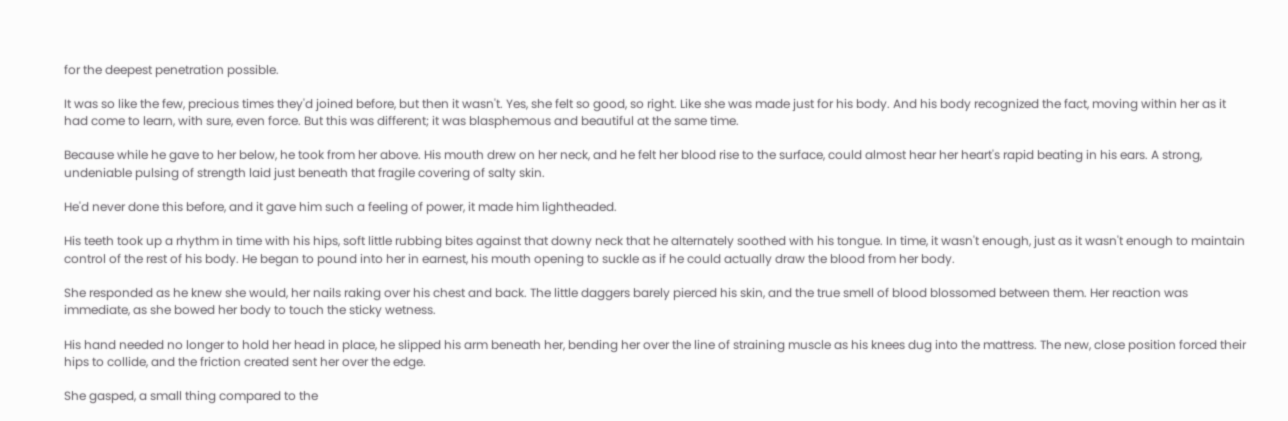for the deepest penetration possible.

It was so like the few, precious times they'd joined before, but then it wasn't. Yes, she felt so good, so right. Like she was made just for his body. And his body recognized the fact, moving within her as it had come to learn, with sure, even force. But this was different; it was blasphemous and beautiful at the same time.

Because while he gave to her below, he took from her above. His mouth drew on her neck, and he felt her blood rise to the surface, could almost hear her heart's rapid beating in his ears. A strong, undeniable pulsing of strength laid just beneath that fragile covering of salty skin.

He'd never done this before, and it gave him such a feeling of power, it made him lightheaded.

His teeth took up a rhythm in time with his hips, soft little rubbing bites against that downy neck that he alternately soothed with his tongue. In time, it wasn't enough, just as it wasn't enough to maintain control of the rest of his body. He began to pound into her in earnest, his mouth opening to suckle as if he could actually draw the blood from her body.

She responded as he knew she would, her nails raking over his chest and back. The little daggers barely pierced his skin, and the true smell of blood blossomed between them. Her reaction was immediate, as she bowed her body to touch the sticky wetness.

His hand needed no longer to hold her head in place, he slipped his arm beneath her, bending her over the line of straining muscle as his knees dug into the mattress. The new, close position forced their hips to collide, and the friction created sent her over the edge.

She gasped, a small thing compared to the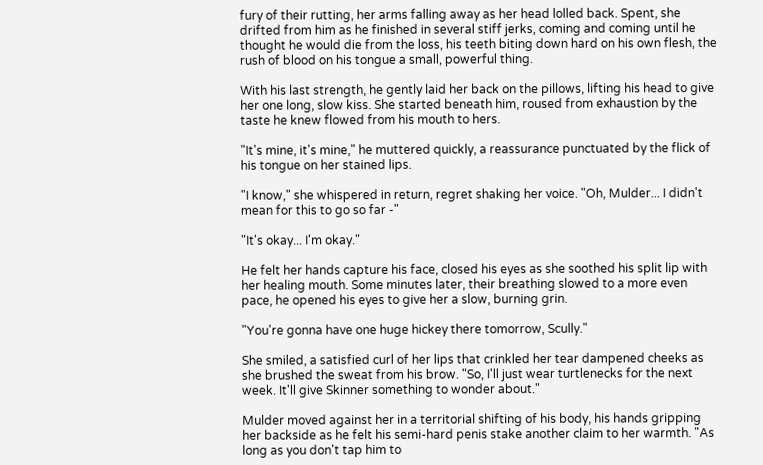fury of their rutting, her arms falling away as her head lolled back. Spent, she drifted from him as he finished in several stiff jerks, coming and coming until he thought he would die from the loss, his teeth biting down hard on his own flesh, the rush of blood on his tongue a small, powerful thing.

With his last strength, he gently laid her back on the pillows, lifting his head to give her one long, slow kiss. She started beneath him, roused from exhaustion by the taste he knew flowed from his mouth to hers.

"It's mine, it's mine," he muttered quickly, a reassurance punctuated by the flick of his tongue on her stained lips.

"I know," she whispered in return, regret shaking her voice. "Oh, Mulder... I didn't mean for this to go so far -"

"It's okay... I'm okay."

He felt her hands capture his face, closed his eyes as she soothed his split lip with her healing mouth. Some minutes later, their breathing slowed to a more even pace, he opened his eyes to give her a slow, burning grin.

"You're gonna have one huge hickey there tomorrow, Scully."

She smiled, a satisfied curl of her lips that crinkled her tear dampened cheeks as she brushed the sweat from his brow. "So, I'll just wear turtlenecks for the next week. It'll give Skinner something to wonder about."

Mulder moved against her in a territorial shifting of his body, his hands gripping her backside as he felt his semi-hard penis stake another claim to her warmth. "As long as you don't tap him to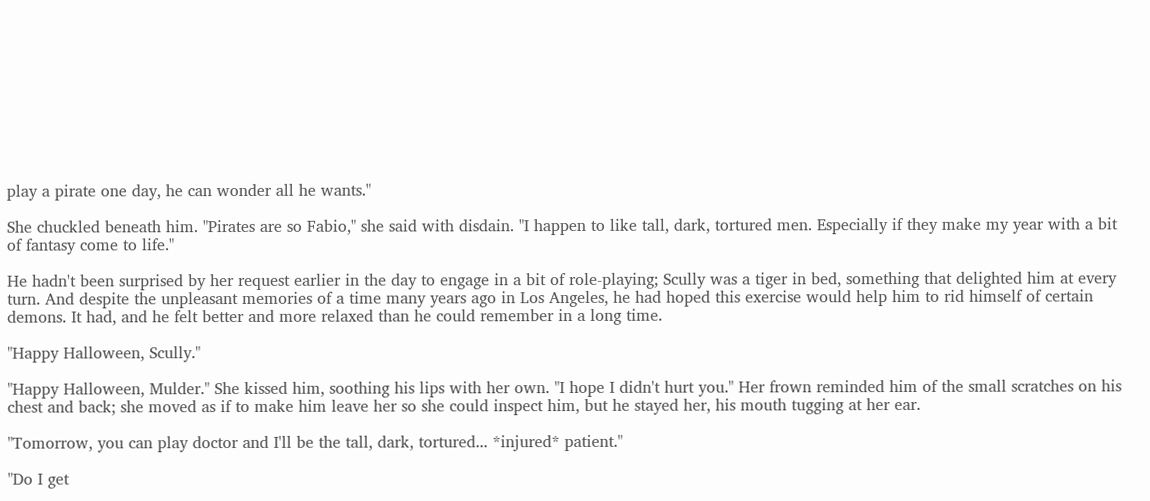play a pirate one day, he can wonder all he wants."

She chuckled beneath him. "Pirates are so Fabio," she said with disdain. "I happen to like tall, dark, tortured men. Especially if they make my year with a bit of fantasy come to life."

He hadn't been surprised by her request earlier in the day to engage in a bit of role-playing; Scully was a tiger in bed, something that delighted him at every turn. And despite the unpleasant memories of a time many years ago in Los Angeles, he had hoped this exercise would help him to rid himself of certain demons. It had, and he felt better and more relaxed than he could remember in a long time.

"Happy Halloween, Scully."

"Happy Halloween, Mulder." She kissed him, soothing his lips with her own. "I hope I didn't hurt you." Her frown reminded him of the small scratches on his chest and back; she moved as if to make him leave her so she could inspect him, but he stayed her, his mouth tugging at her ear.

"Tomorrow, you can play doctor and I'll be the tall, dark, tortured... *injured* patient."

"Do I get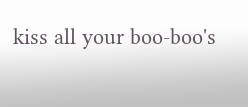kiss all your boo-boo's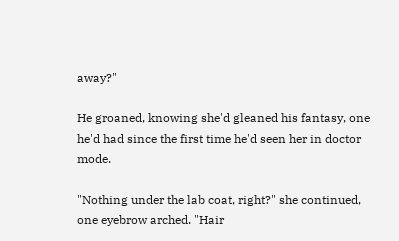away?"

He groaned, knowing she'd gleaned his fantasy, one he'd had since the first time he'd seen her in doctor mode.

"Nothing under the lab coat, right?" she continued, one eyebrow arched. "Hair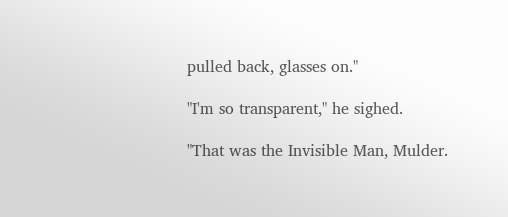pulled back, glasses on."

"I'm so transparent," he sighed.

"That was the Invisible Man, Mulder.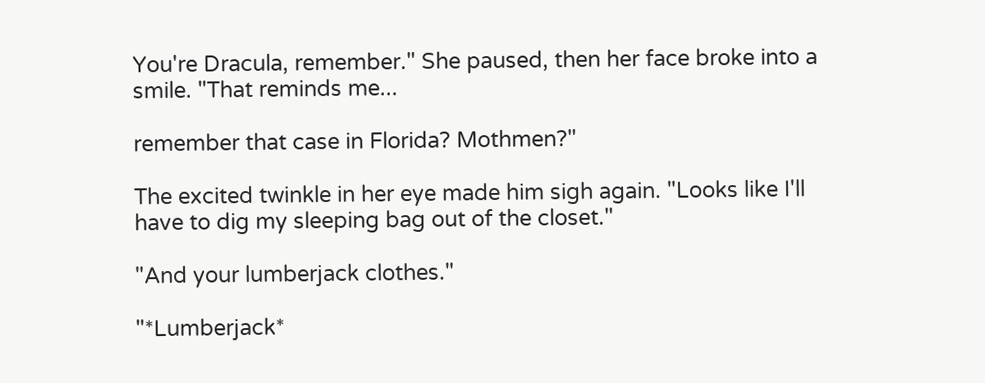You're Dracula, remember." She paused, then her face broke into a smile. "That reminds me...

remember that case in Florida? Mothmen?"

The excited twinkle in her eye made him sigh again. "Looks like I'll have to dig my sleeping bag out of the closet."

"And your lumberjack clothes."

"*Lumberjack*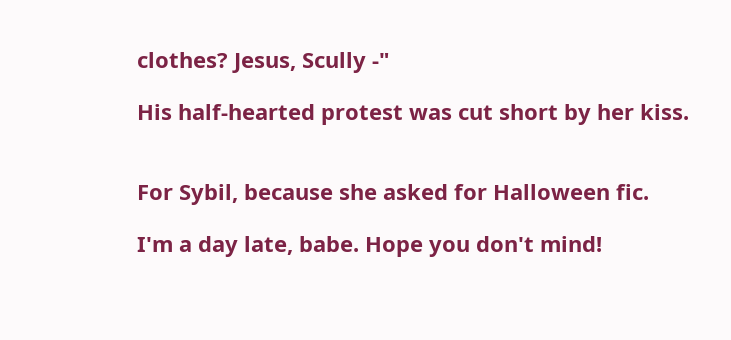clothes? Jesus, Scully -"

His half-hearted protest was cut short by her kiss.


For Sybil, because she asked for Halloween fic.

I'm a day late, babe. Hope you don't mind!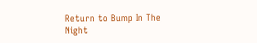Return to Bump In The Night